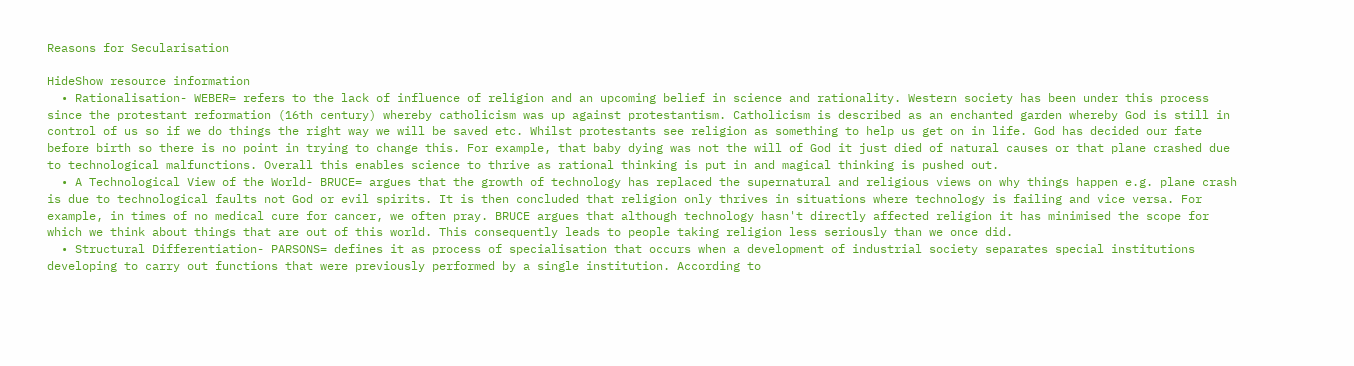Reasons for Secularisation

HideShow resource information
  • Rationalisation- WEBER= refers to the lack of influence of religion and an upcoming belief in science and rationality. Western society has been under this process since the protestant reformation (16th century) whereby catholicism was up against protestantism. Catholicism is described as an enchanted garden whereby God is still in control of us so if we do things the right way we will be saved etc. Whilst protestants see religion as something to help us get on in life. God has decided our fate before birth so there is no point in trying to change this. For example, that baby dying was not the will of God it just died of natural causes or that plane crashed due to technological malfunctions. Overall this enables science to thrive as rational thinking is put in and magical thinking is pushed out.
  • A Technological View of the World- BRUCE= argues that the growth of technology has replaced the supernatural and religious views on why things happen e.g. plane crash is due to technological faults not God or evil spirits. It is then concluded that religion only thrives in situations where technology is failing and vice versa. For example, in times of no medical cure for cancer, we often pray. BRUCE argues that although technology hasn't directly affected religion it has minimised the scope for which we think about things that are out of this world. This consequently leads to people taking religion less seriously than we once did.
  • Structural Differentiation- PARSONS= defines it as process of specialisation that occurs when a development of industrial society separates special institutions developing to carry out functions that were previously performed by a single institution. According to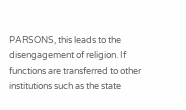PARSONS, this leads to the disengagement of religion. If functions are transferred to other institutions such as the state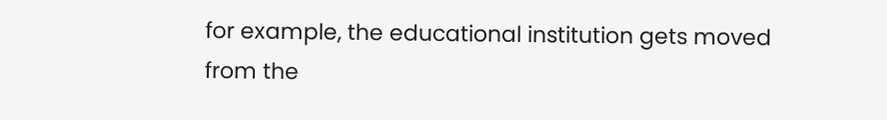for example, the educational institution gets moved from the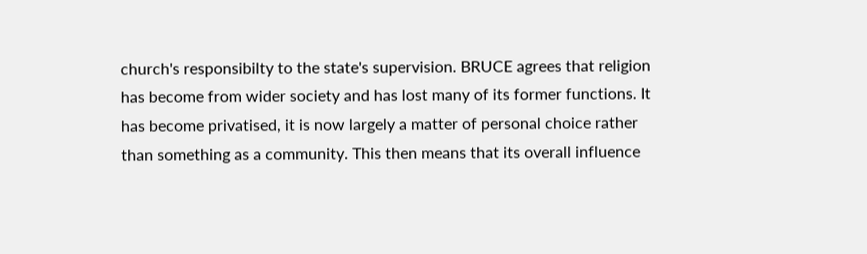church's responsibilty to the state's supervision. BRUCE agrees that religion has become from wider society and has lost many of its former functions. It has become privatised, it is now largely a matter of personal choice rather than something as a community. This then means that its overall influence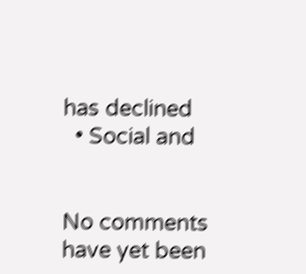has declined
  • Social and


No comments have yet been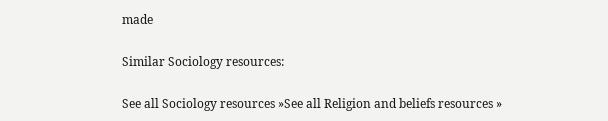made

Similar Sociology resources:

See all Sociology resources »See all Religion and beliefs resources »